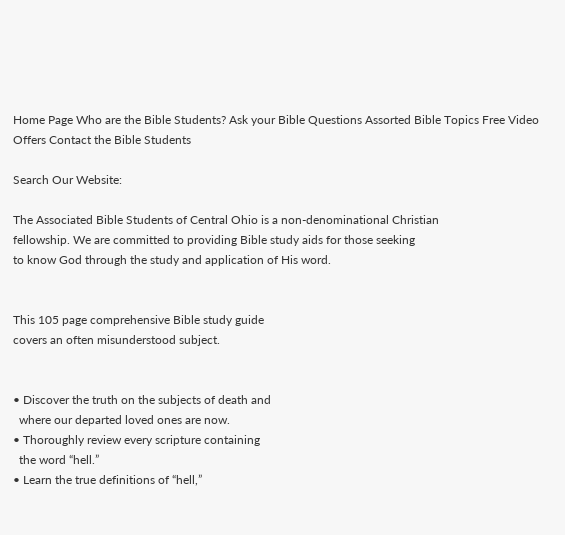Home Page Who are the Bible Students? Ask your Bible Questions Assorted Bible Topics Free Video Offers Contact the Bible Students

Search Our Website:

The Associated Bible Students of Central Ohio is a non-denominational Christian
fellowship. We are committed to providing Bible study aids for those seeking
to know God through the study and application of His word.


This 105 page comprehensive Bible study guide
covers an often misunderstood subject.


• Discover the truth on the subjects of death and
  where our departed loved ones are now.
• Thoroughly review every scripture containing
  the word “hell.”
• Learn the true definitions of “hell,”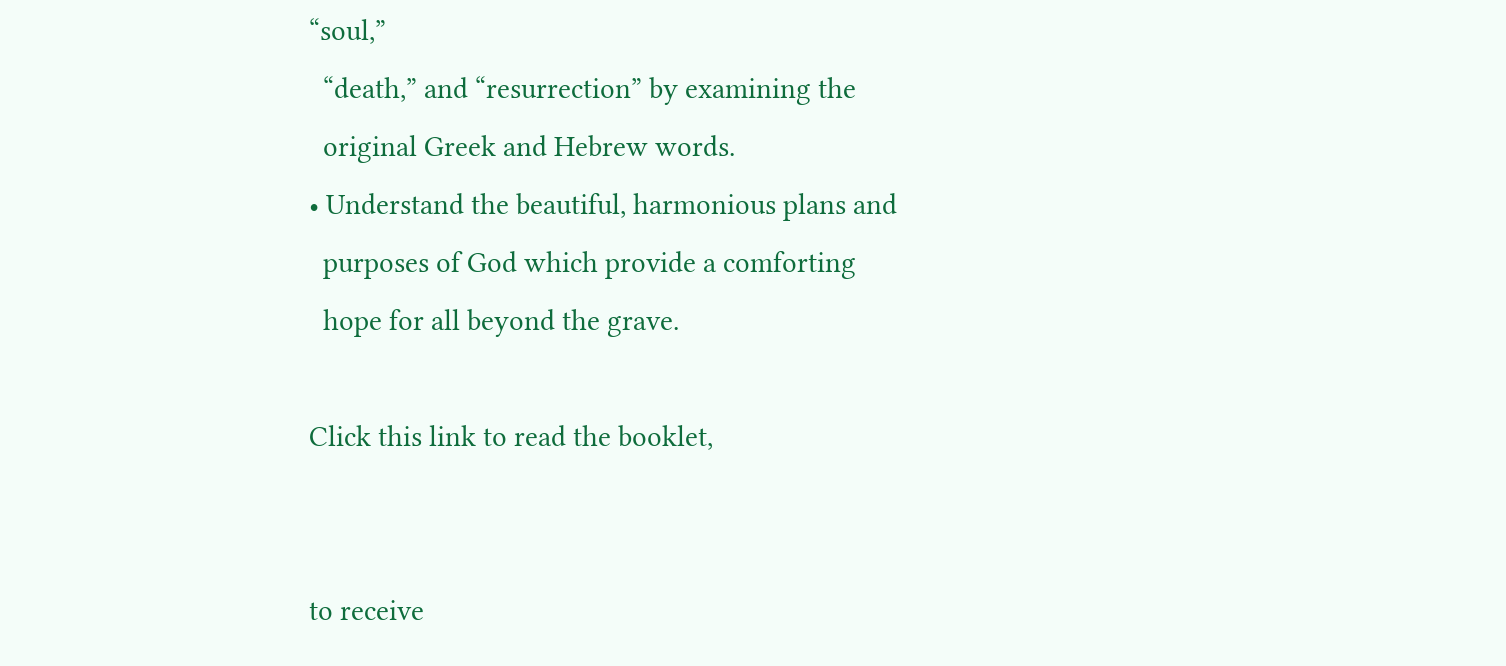“soul,”
  “death,” and “resurrection” by examining the
  original Greek and Hebrew words.
• Understand the beautiful, harmonious plans and
  purposes of God which provide a comforting
  hope for all beyond the grave.

Click this link to read the booklet,


to receive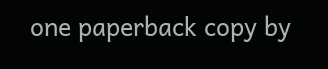one paperback copy by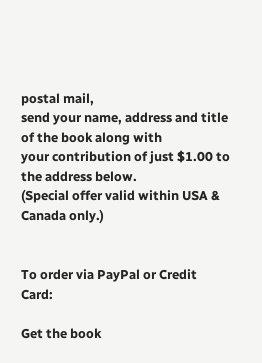postal mail,
send your name, address and title of the book along with
your contribution of just $1.00 to the address below.
(Special offer valid within USA & Canada only.)


To order via PayPal or Credit Card:

Get the book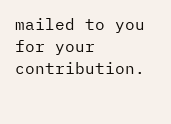mailed to you for your contribution.